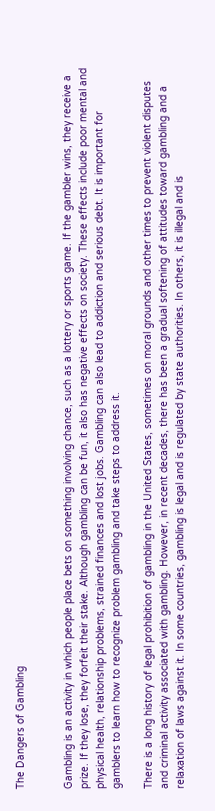The Dangers of Gambling


Gambling is an activity in which people place bets on something involving chance, such as a lottery or sports game. If the gambler wins, they receive a prize. If they lose, they forfeit their stake. Although gambling can be fun, it also has negative effects on society. These effects include poor mental and physical health, relationship problems, strained finances and lost jobs. Gambling can also lead to addiction and serious debt. It is important for gamblers to learn how to recognize problem gambling and take steps to address it.

There is a long history of legal prohibition of gambling in the United States, sometimes on moral grounds and other times to prevent violent disputes and criminal activity associated with gambling. However, in recent decades, there has been a gradual softening of attitudes toward gambling and a relaxation of laws against it. In some countries, gambling is legal and is regulated by state authorities. In others, it is illegal and is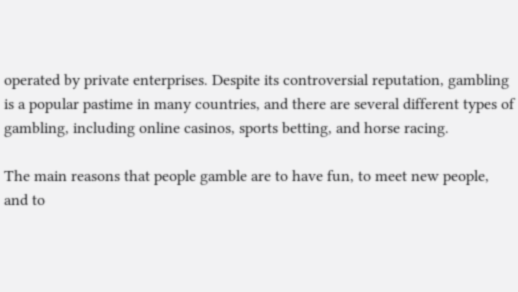operated by private enterprises. Despite its controversial reputation, gambling is a popular pastime in many countries, and there are several different types of gambling, including online casinos, sports betting, and horse racing.

The main reasons that people gamble are to have fun, to meet new people, and to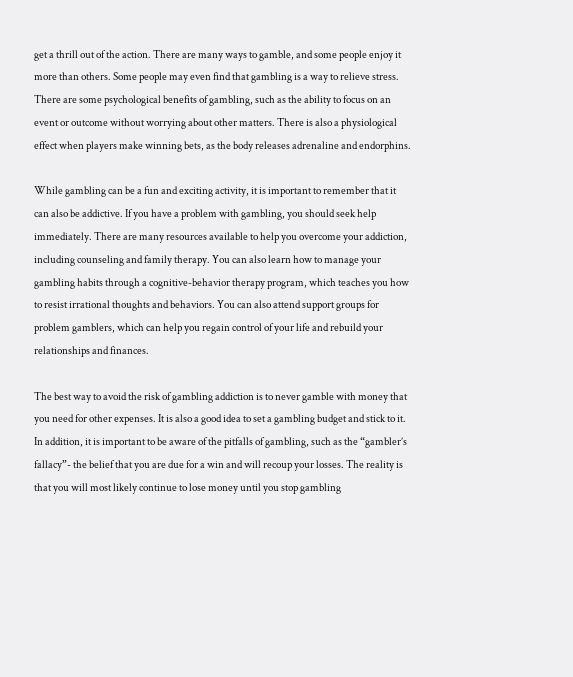get a thrill out of the action. There are many ways to gamble, and some people enjoy it more than others. Some people may even find that gambling is a way to relieve stress. There are some psychological benefits of gambling, such as the ability to focus on an event or outcome without worrying about other matters. There is also a physiological effect when players make winning bets, as the body releases adrenaline and endorphins.

While gambling can be a fun and exciting activity, it is important to remember that it can also be addictive. If you have a problem with gambling, you should seek help immediately. There are many resources available to help you overcome your addiction, including counseling and family therapy. You can also learn how to manage your gambling habits through a cognitive-behavior therapy program, which teaches you how to resist irrational thoughts and behaviors. You can also attend support groups for problem gamblers, which can help you regain control of your life and rebuild your relationships and finances.

The best way to avoid the risk of gambling addiction is to never gamble with money that you need for other expenses. It is also a good idea to set a gambling budget and stick to it. In addition, it is important to be aware of the pitfalls of gambling, such as the “gambler’s fallacy”- the belief that you are due for a win and will recoup your losses. The reality is that you will most likely continue to lose money until you stop gambling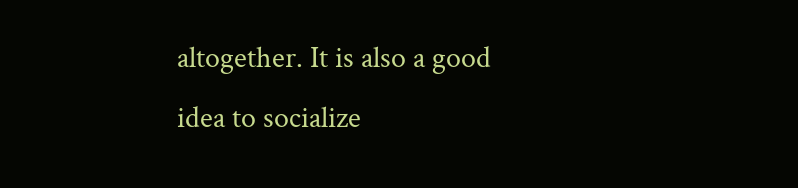altogether. It is also a good idea to socialize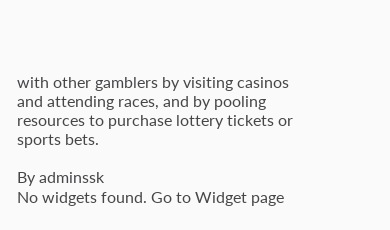with other gamblers by visiting casinos and attending races, and by pooling resources to purchase lottery tickets or sports bets.

By adminssk
No widgets found. Go to Widget page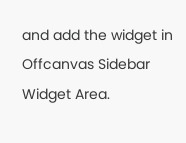and add the widget in Offcanvas Sidebar Widget Area.